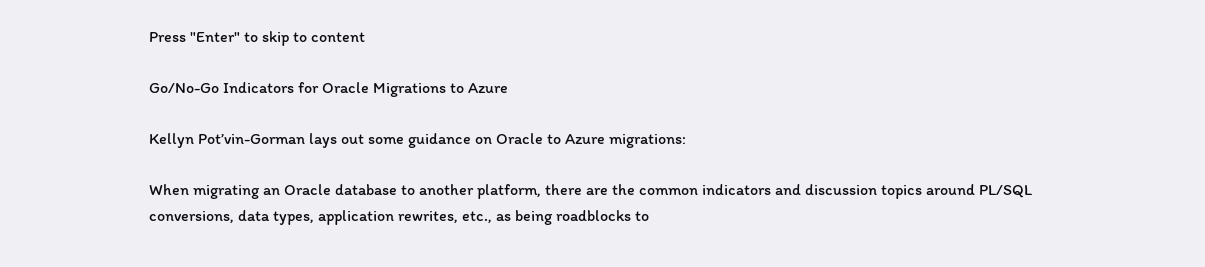Press "Enter" to skip to content

Go/No-Go Indicators for Oracle Migrations to Azure

Kellyn Pot’vin-Gorman lays out some guidance on Oracle to Azure migrations:

When migrating an Oracle database to another platform, there are the common indicators and discussion topics around PL/SQL conversions, data types, application rewrites, etc., as being roadblocks to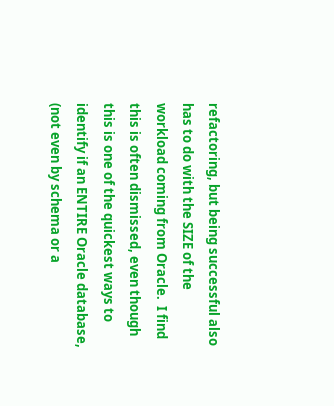refactoring, but being successful also has to do with the SIZE of the workload coming from Oracle.  I find this is often dismissed, even though this is one of the quickest ways to identify if an ENTIRE Oracle database, (not even by schema or a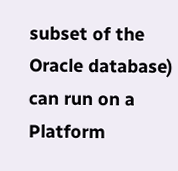subset of the Oracle database) can run on a Platform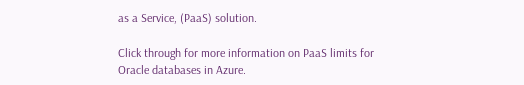as a Service, (PaaS) solution.

Click through for more information on PaaS limits for Oracle databases in Azure.